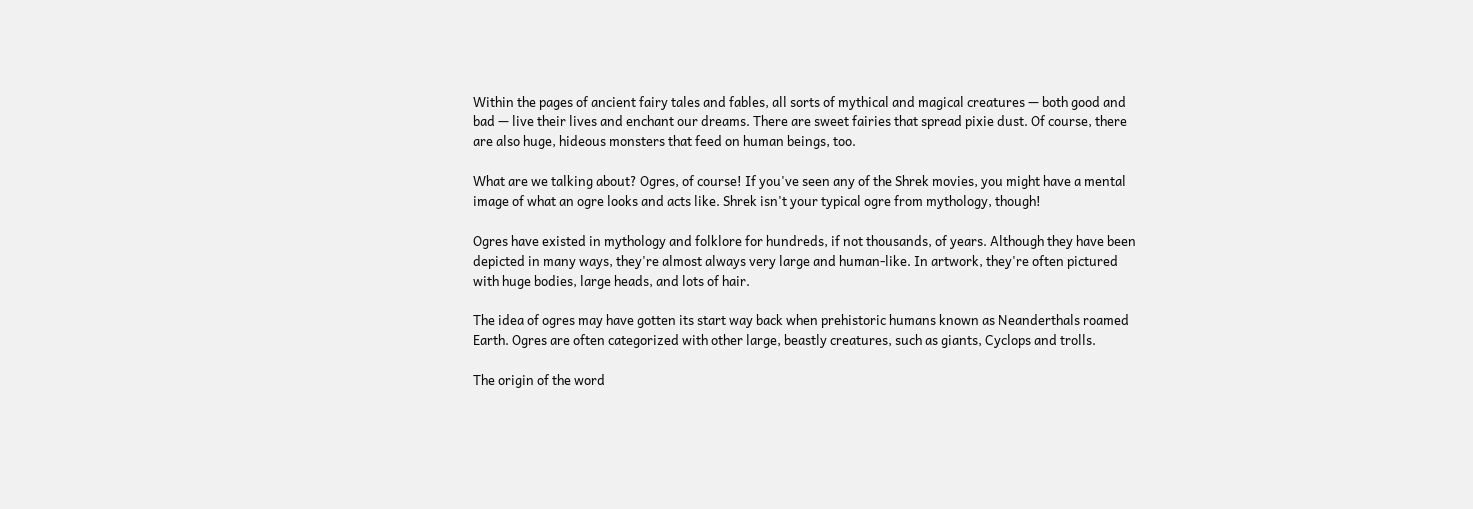Within the pages of ancient fairy tales and fables, all sorts of mythical and magical creatures — both good and bad — live their lives and enchant our dreams. There are sweet fairies that spread pixie dust. Of course, there are also huge, hideous monsters that feed on human beings, too.

What are we talking about? Ogres, of course! If you've seen any of the Shrek movies, you might have a mental image of what an ogre looks and acts like. Shrek isn't your typical ogre from mythology, though!

Ogres have existed in mythology and folklore for hundreds, if not thousands, of years. Although they have been depicted in many ways, they're almost always very large and human-like. In artwork, they're often pictured with huge bodies, large heads, and lots of hair.

The idea of ogres may have gotten its start way back when prehistoric humans known as Neanderthals roamed Earth. Ogres are often categorized with other large, beastly creatures, such as giants, Cyclops and trolls.

The origin of the word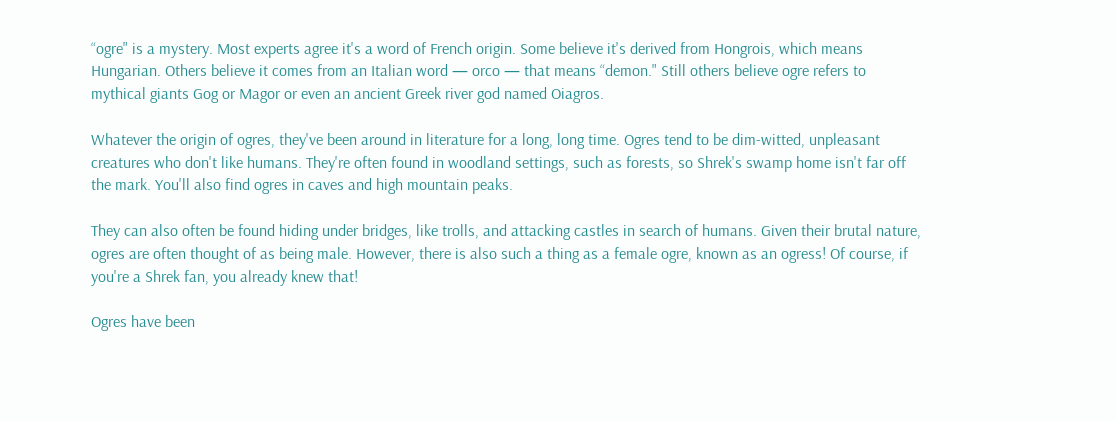“ogre" is a mystery. Most experts agree it's a word of French origin. Some believe it's derived from Hongrois, which means Hungarian. Others believe it comes from an Italian word — orco — that means “demon." Still others believe ogre refers to mythical giants Gog or Magor or even an ancient Greek river god named Oiagros.

Whatever the origin of ogres, they've been around in literature for a long, long time. Ogres tend to be dim-witted, unpleasant creatures who don't like humans. They're often found in woodland settings, such as forests, so Shrek's swamp home isn't far off the mark. You'll also find ogres in caves and high mountain peaks.

They can also often be found hiding under bridges, like trolls, and attacking castles in search of humans. Given their brutal nature, ogres are often thought of as being male. However, there is also such a thing as a female ogre, known as an ogress! Of course, if you're a Shrek fan, you already knew that!

Ogres have been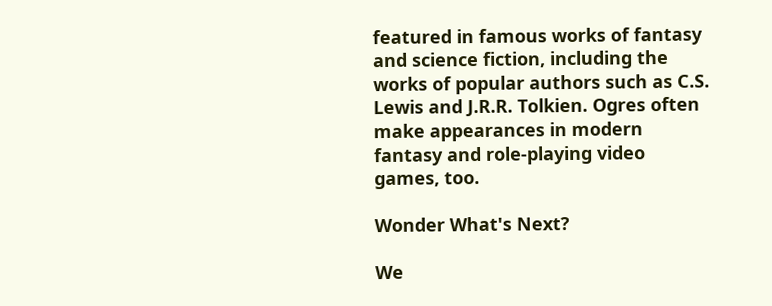featured in famous works of fantasy and science fiction, including the works of popular authors such as C.S. Lewis and J.R.R. Tolkien. Ogres often make appearances in modern fantasy and role-playing video games, too.

Wonder What's Next?

We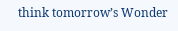think tomorrow’s Wonder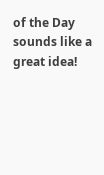of the Day sounds like a great idea!